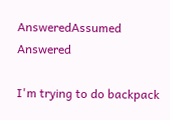AnsweredAssumed Answered

I'm trying to do backpack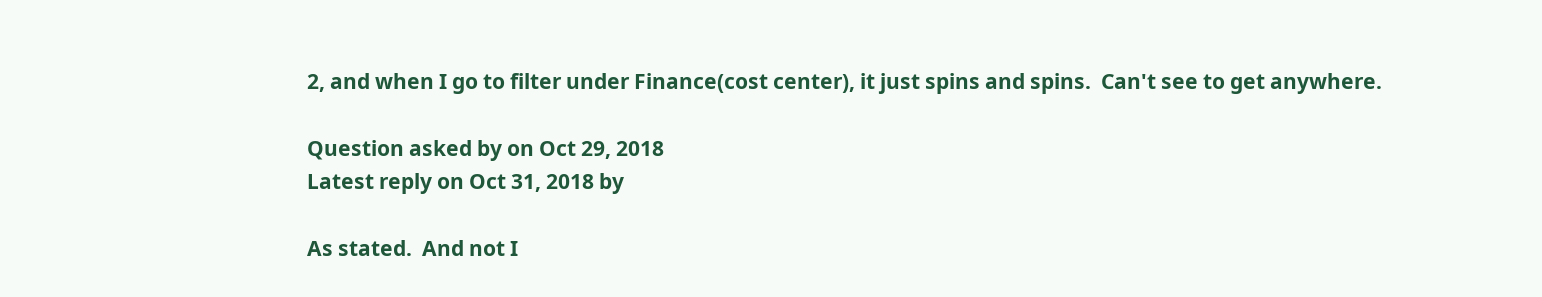2, and when I go to filter under Finance(cost center), it just spins and spins.  Can't see to get anywhere.

Question asked by on Oct 29, 2018
Latest reply on Oct 31, 2018 by

As stated.  And not I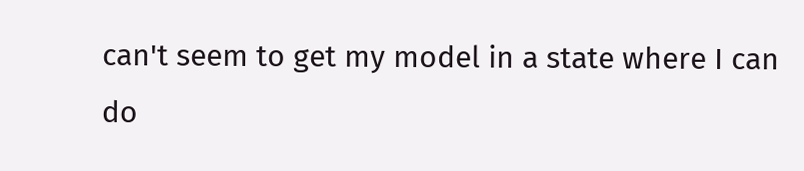can't seem to get my model in a state where I can do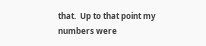that.  Up to that point my numbers were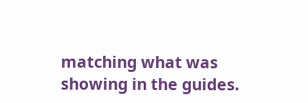matching what was showing in the guides.